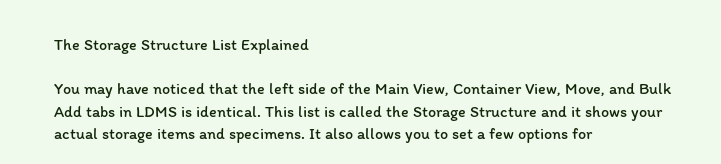The Storage Structure List Explained

You may have noticed that the left side of the Main View, Container View, Move, and Bulk Add tabs in LDMS is identical. This list is called the Storage Structure and it shows your actual storage items and specimens. It also allows you to set a few options for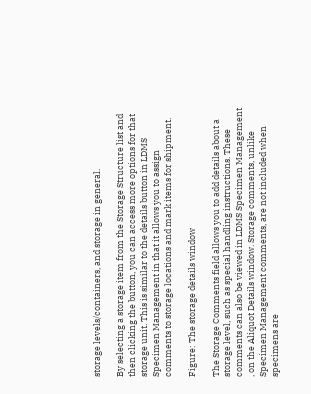storage levels/containers, and storage in general.

By selecting a storage item from the Storage Structure list and then clicking the button, you can access more options for that storage unit. This is similar to the details button in LDMS Specimen Management in that it allows you to assign comments to storage locations and mark items for shipment.

Figure: The storage details window

The Storage Comments field allows you to add details about a storage level, such as special handling instructions. These comments can also be viewed in LDMS Specimen Management , on the Aliquot Details window. Storage comments, unlike Specimen Management comments, are not included when specimens are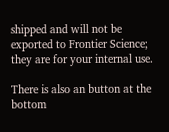shipped and will not be exported to Frontier Science; they are for your internal use.

There is also an button at the bottom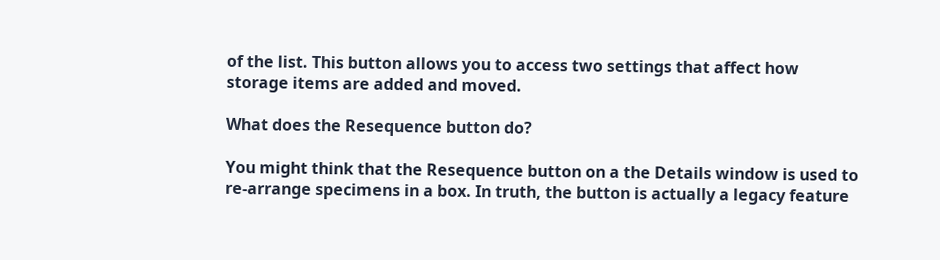of the list. This button allows you to access two settings that affect how storage items are added and moved.

What does the Resequence button do?

You might think that the Resequence button on a the Details window is used to re-arrange specimens in a box. In truth, the button is actually a legacy feature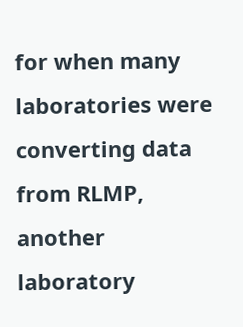for when many laboratories were converting data from RLMP, another laboratory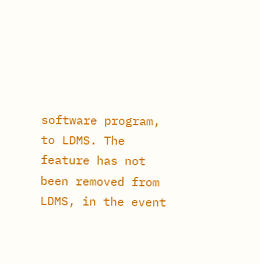software program, to LDMS. The feature has not been removed from LDMS, in the event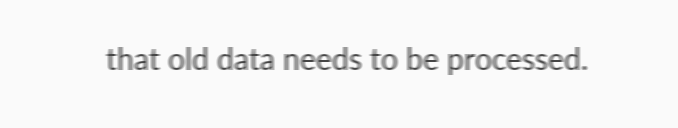that old data needs to be processed.